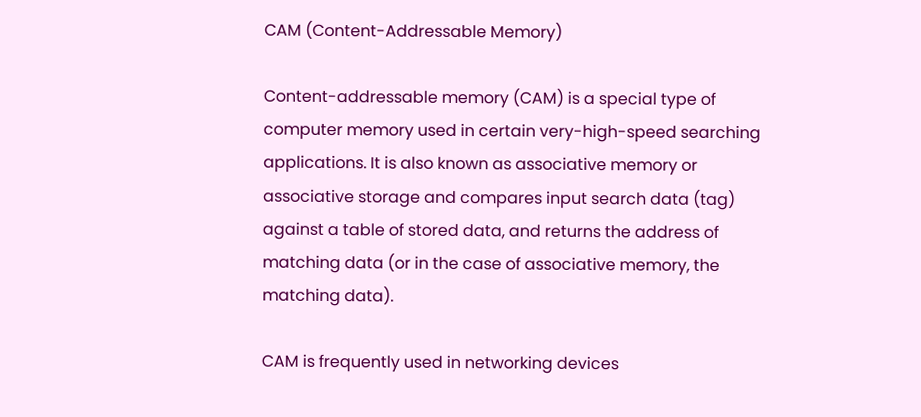CAM (Content-Addressable Memory)

Content-addressable memory (CAM) is a special type of computer memory used in certain very-high-speed searching applications. It is also known as associative memory or associative storage and compares input search data (tag) against a table of stored data, and returns the address of matching data (or in the case of associative memory, the matching data).

CAM is frequently used in networking devices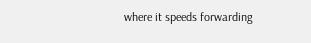where it speeds forwarding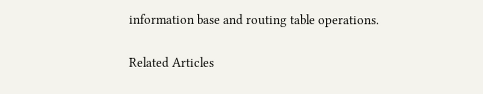information base and routing table operations.

Related Articles